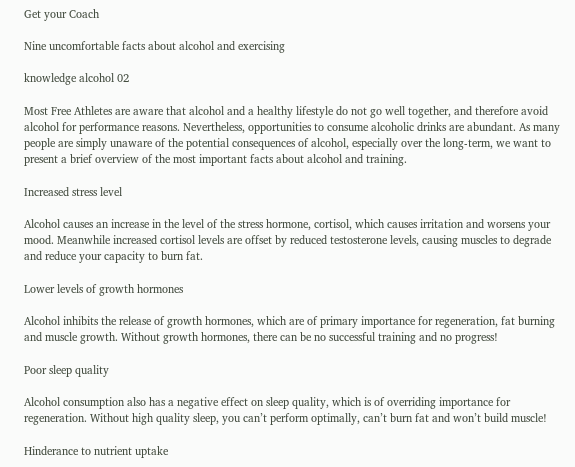Get your Coach

Nine uncomfortable facts about alcohol and exercising

knowledge alcohol 02

Most Free Athletes are aware that alcohol and a healthy lifestyle do not go well together, and therefore avoid alcohol for performance reasons. Nevertheless, opportunities to consume alcoholic drinks are abundant. As many people are simply unaware of the potential consequences of alcohol, especially over the long-term, we want to present a brief overview of the most important facts about alcohol and training.

Increased stress level

Alcohol causes an increase in the level of the stress hormone, cortisol, which causes irritation and worsens your mood. Meanwhile increased cortisol levels are offset by reduced testosterone levels, causing muscles to degrade and reduce your capacity to burn fat.

Lower levels of growth hormones

Alcohol inhibits the release of growth hormones, which are of primary importance for regeneration, fat burning and muscle growth. Without growth hormones, there can be no successful training and no progress!

Poor sleep quality

Alcohol consumption also has a negative effect on sleep quality, which is of overriding importance for regeneration. Without high quality sleep, you can’t perform optimally, can’t burn fat and won’t build muscle!

Hinderance to nutrient uptake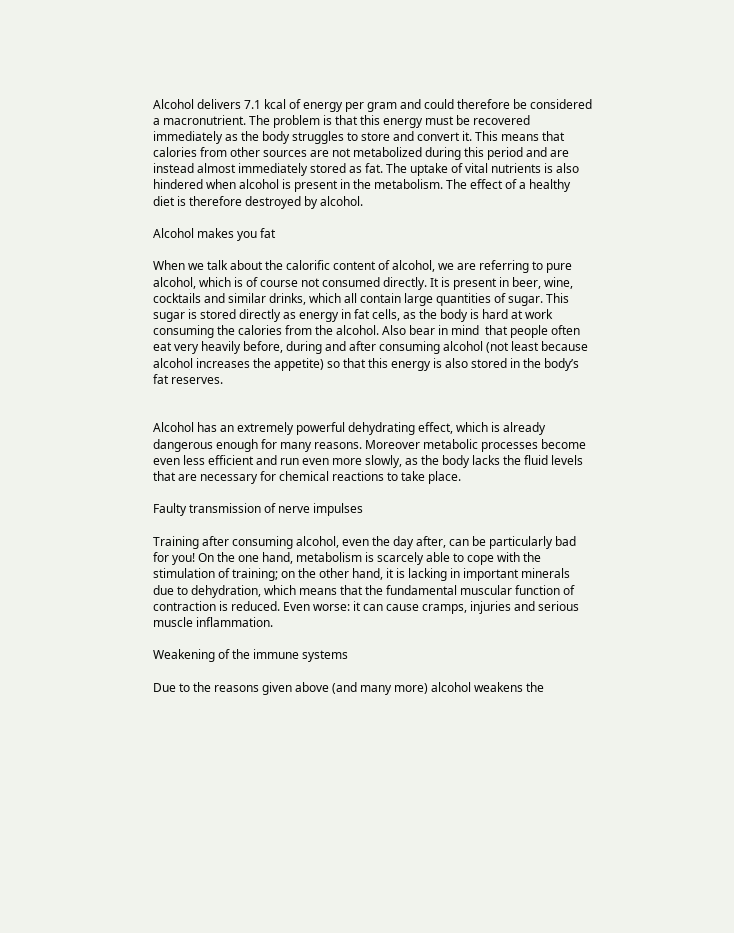Alcohol delivers 7.1 kcal of energy per gram and could therefore be considered a macronutrient. The problem is that this energy must be recovered immediately as the body struggles to store and convert it. This means that calories from other sources are not metabolized during this period and are instead almost immediately stored as fat. The uptake of vital nutrients is also hindered when alcohol is present in the metabolism. The effect of a healthy diet is therefore destroyed by alcohol.

Alcohol makes you fat

When we talk about the calorific content of alcohol, we are referring to pure alcohol, which is of course not consumed directly. It is present in beer, wine, cocktails and similar drinks, which all contain large quantities of sugar. This sugar is stored directly as energy in fat cells, as the body is hard at work consuming the calories from the alcohol. Also bear in mind  that people often eat very heavily before, during and after consuming alcohol (not least because alcohol increases the appetite) so that this energy is also stored in the body’s fat reserves.


Alcohol has an extremely powerful dehydrating effect, which is already dangerous enough for many reasons. Moreover metabolic processes become even less efficient and run even more slowly, as the body lacks the fluid levels that are necessary for chemical reactions to take place.

Faulty transmission of nerve impulses

Training after consuming alcohol, even the day after, can be particularly bad for you! On the one hand, metabolism is scarcely able to cope with the stimulation of training; on the other hand, it is lacking in important minerals due to dehydration, which means that the fundamental muscular function of contraction is reduced. Even worse: it can cause cramps, injuries and serious muscle inflammation.

Weakening of the immune systems

Due to the reasons given above (and many more) alcohol weakens the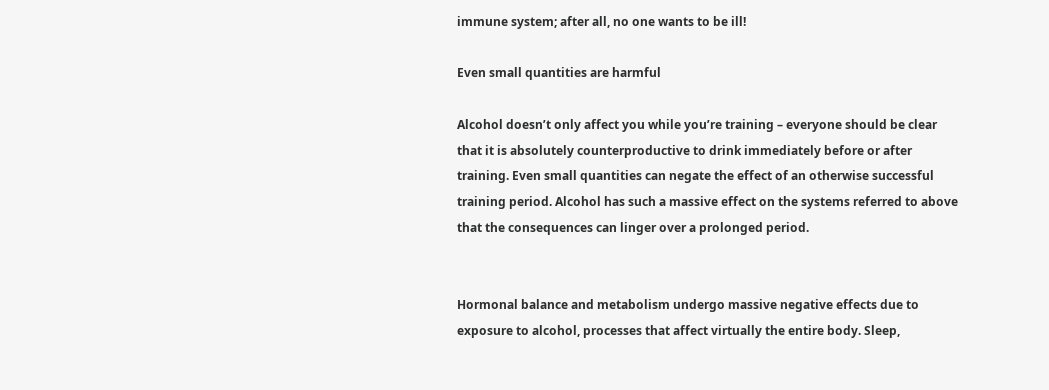immune system; after all, no one wants to be ill!

Even small quantities are harmful

Alcohol doesn’t only affect you while you’re training – everyone should be clear that it is absolutely counterproductive to drink immediately before or after training. Even small quantities can negate the effect of an otherwise successful training period. Alcohol has such a massive effect on the systems referred to above that the consequences can linger over a prolonged period.


Hormonal balance and metabolism undergo massive negative effects due to exposure to alcohol, processes that affect virtually the entire body. Sleep,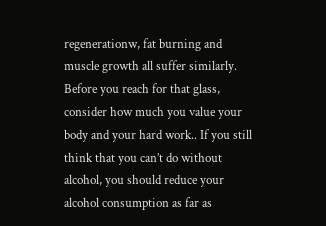regenerationw, fat burning and muscle growth all suffer similarly. Before you reach for that glass, consider how much you value your body and your hard work.. If you still think that you can’t do without alcohol, you should reduce your alcohol consumption as far as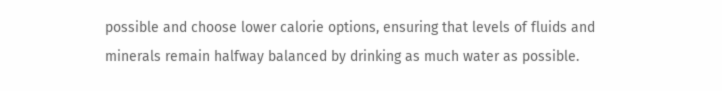possible and choose lower calorie options, ensuring that levels of fluids and minerals remain halfway balanced by drinking as much water as possible.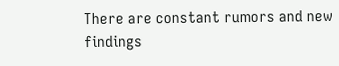There are constant rumors and new findings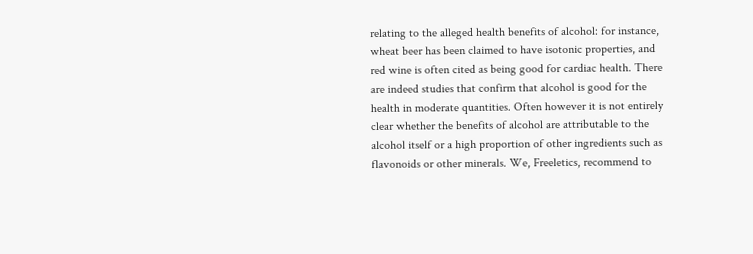relating to the alleged health benefits of alcohol: for instance, wheat beer has been claimed to have isotonic properties, and red wine is often cited as being good for cardiac health. There are indeed studies that confirm that alcohol is good for the health in moderate quantities. Often however it is not entirely clear whether the benefits of alcohol are attributable to the alcohol itself or a high proportion of other ingredients such as flavonoids or other minerals. We, Freeletics, recommend to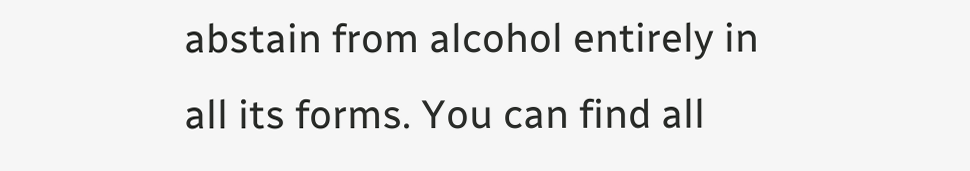abstain from alcohol entirely in all its forms. You can find all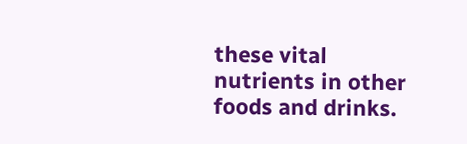these vital nutrients in other foods and drinks.